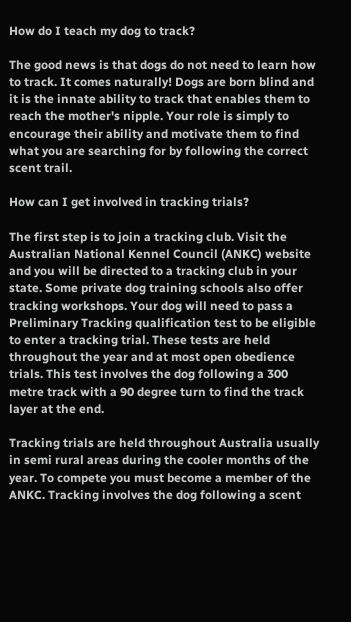How do I teach my dog to track?

The good news is that dogs do not need to learn how to track. It comes naturally! Dogs are born blind and it is the innate ability to track that enables them to reach the mother's nipple. Your role is simply to encourage their ability and motivate them to find what you are searching for by following the correct scent trail.

How can I get involved in tracking trials?

The first step is to join a tracking club. Visit the Australian National Kennel Council (ANKC) website and you will be directed to a tracking club in your state. Some private dog training schools also offer tracking workshops. Your dog will need to pass a Preliminary Tracking qualification test to be eligible to enter a tracking trial. These tests are held throughout the year and at most open obedience trials. This test involves the dog following a 300 metre track with a 90 degree turn to find the track layer at the end.

Tracking trials are held throughout Australia usually in semi rural areas during the cooler months of the year. To compete you must become a member of the ANKC. Tracking involves the dog following a scent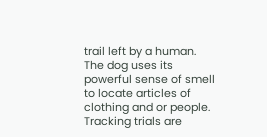trail left by a human. The dog uses its powerful sense of smell to locate articles of clothing and or people. Tracking trials are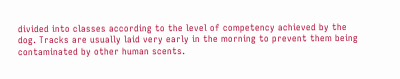divided into classes according to the level of competency achieved by the dog. Tracks are usually laid very early in the morning to prevent them being contaminated by other human scents.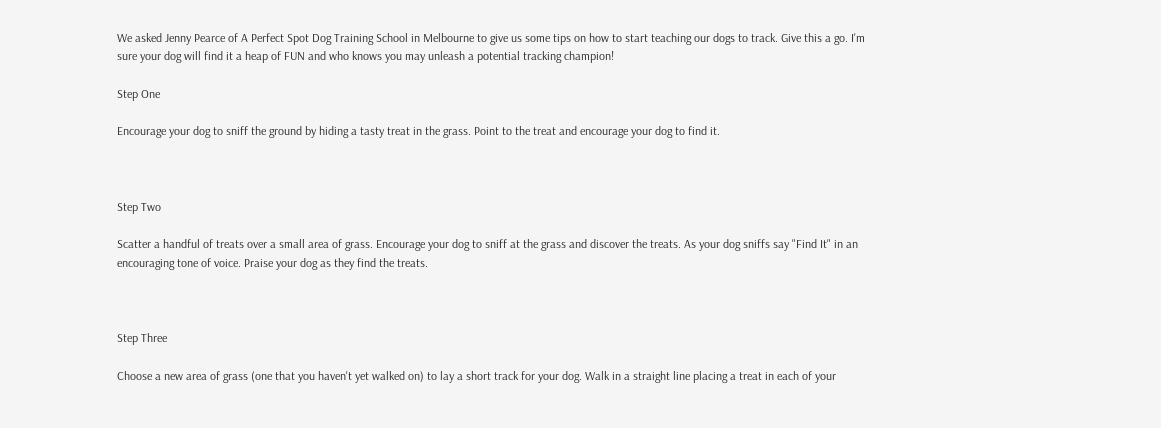We asked Jenny Pearce of A Perfect Spot Dog Training School in Melbourne to give us some tips on how to start teaching our dogs to track. Give this a go. I'm sure your dog will find it a heap of FUN and who knows you may unleash a potential tracking champion!

Step One

Encourage your dog to sniff the ground by hiding a tasty treat in the grass. Point to the treat and encourage your dog to find it.



Step Two

Scatter a handful of treats over a small area of grass. Encourage your dog to sniff at the grass and discover the treats. As your dog sniffs say "Find It" in an encouraging tone of voice. Praise your dog as they find the treats.



Step Three

Choose a new area of grass (one that you haven't yet walked on) to lay a short track for your dog. Walk in a straight line placing a treat in each of your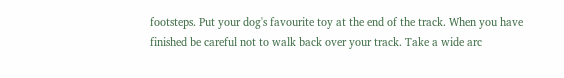footsteps. Put your dog's favourite toy at the end of the track. When you have finished be careful not to walk back over your track. Take a wide arc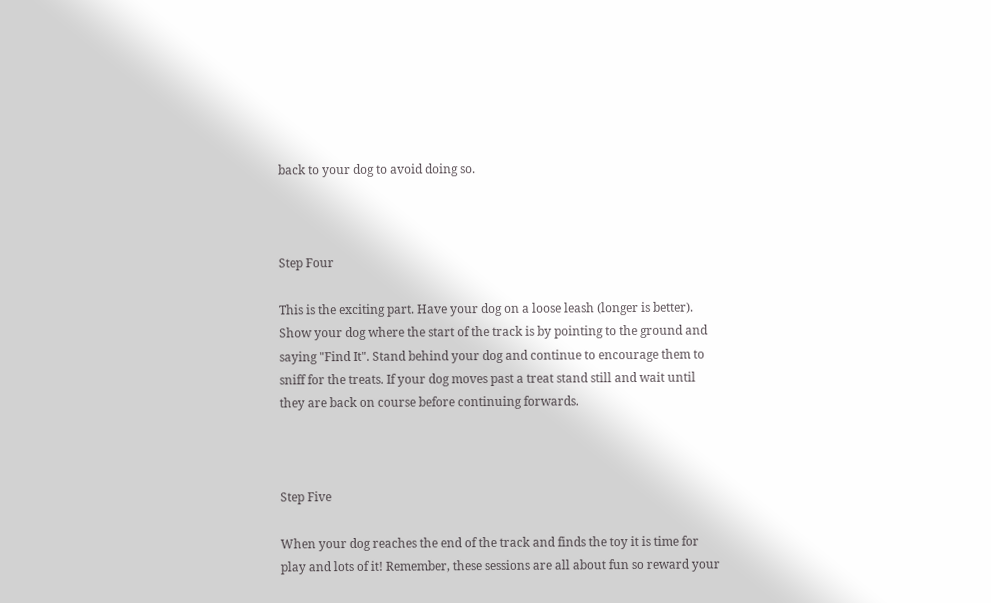back to your dog to avoid doing so.



Step Four

This is the exciting part. Have your dog on a loose leash (longer is better). Show your dog where the start of the track is by pointing to the ground and saying "Find It". Stand behind your dog and continue to encourage them to sniff for the treats. If your dog moves past a treat stand still and wait until they are back on course before continuing forwards.



Step Five

When your dog reaches the end of the track and finds the toy it is time for play and lots of it! Remember, these sessions are all about fun so reward your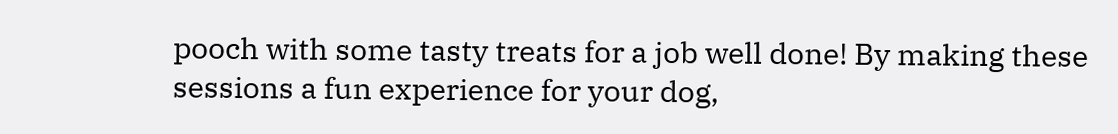pooch with some tasty treats for a job well done! By making these sessions a fun experience for your dog,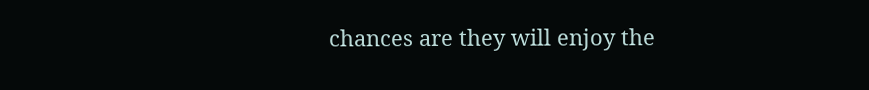chances are they will enjoy the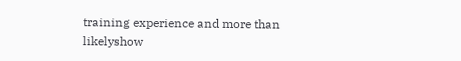training experience and more than likelyshow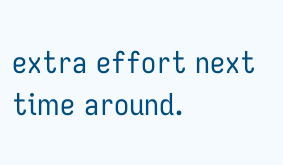extra effort next time around.